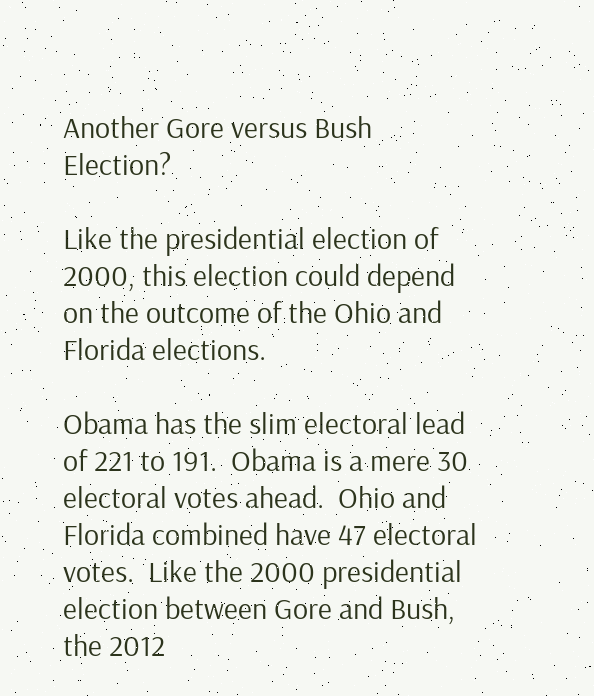Another Gore versus Bush Election?

Like the presidential election of 2000, this election could depend on the outcome of the Ohio and Florida elections.

Obama has the slim electoral lead of 221 to 191.  Obama is a mere 30 electoral votes ahead.  Ohio and Florida combined have 47 electoral votes.  Like the 2000 presidential election between Gore and Bush, the 2012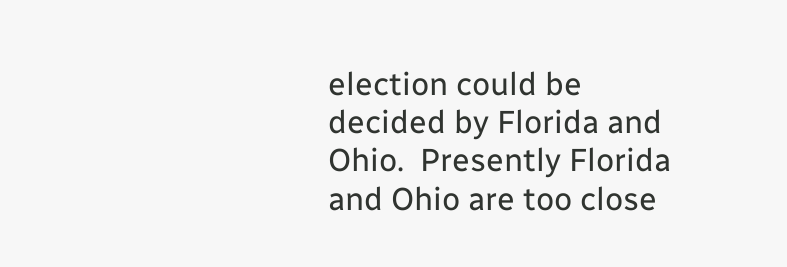election could be decided by Florida and Ohio.  Presently Florida and Ohio are too close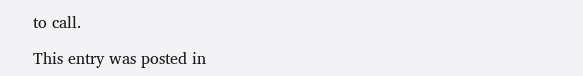to call.

This entry was posted in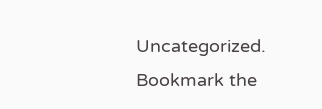Uncategorized. Bookmark the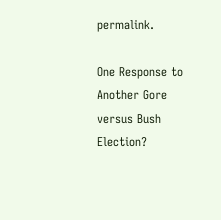permalink.

One Response to Another Gore versus Bush Election?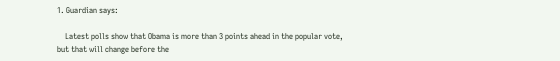1. Guardian says:

    Latest polls show that Obama is more than 3 points ahead in the popular vote, but that will change before the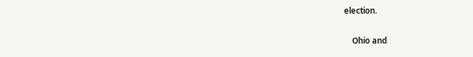election.

    Ohio and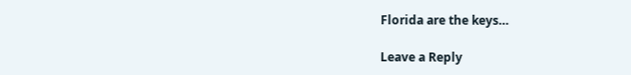Florida are the keys…

Leave a Reply